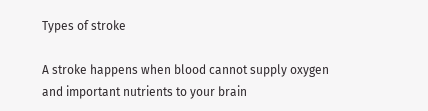Types of stroke

A stroke happens when blood cannot supply oxygen and important nutrients to your brain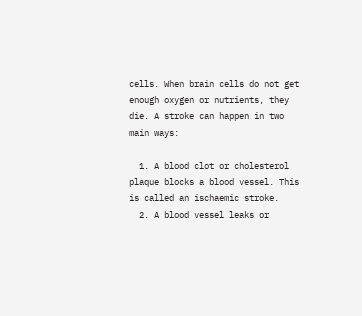cells. When brain cells do not get enough oxygen or nutrients, they die. A stroke can happen in two main ways:

  1. A blood clot or cholesterol plaque blocks a blood vessel. This is called an ischaemic stroke.
  2. A blood vessel leaks or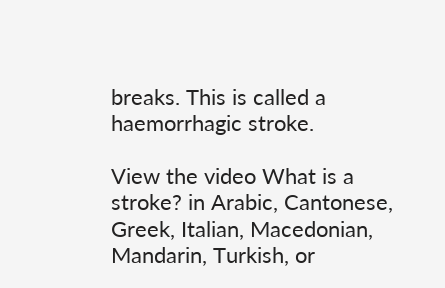breaks. This is called a haemorrhagic stroke.

View the video What is a stroke? in Arabic, Cantonese, Greek, Italian, Macedonian, Mandarin, Turkish, or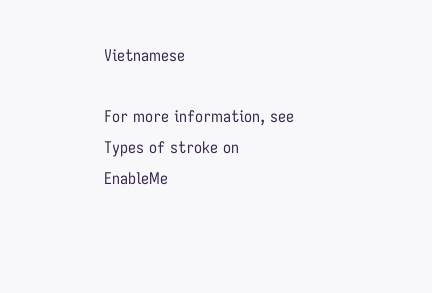Vietnamese

For more information, see Types of stroke on EnableMe